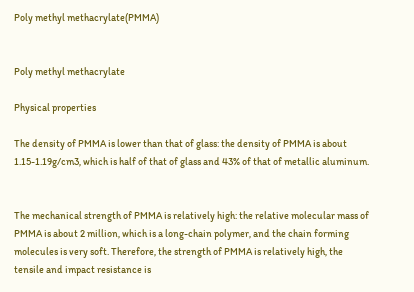Poly methyl methacrylate(PMMA)


Poly methyl methacrylate

Physical properties

The density of PMMA is lower than that of glass: the density of PMMA is about 1.15-1.19g/cm3, which is half of that of glass and 43% of that of metallic aluminum.


The mechanical strength of PMMA is relatively high: the relative molecular mass of PMMA is about 2 million, which is a long-chain polymer, and the chain forming molecules is very soft. Therefore, the strength of PMMA is relatively high, the tensile and impact resistance is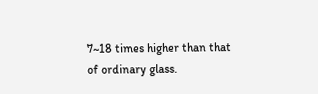7~18 times higher than that of ordinary glass.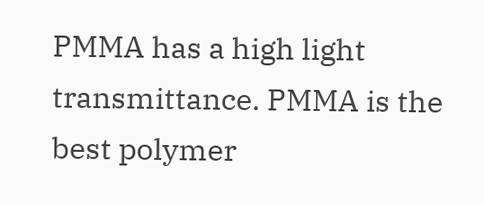PMMA has a high light transmittance. PMMA is the best polymer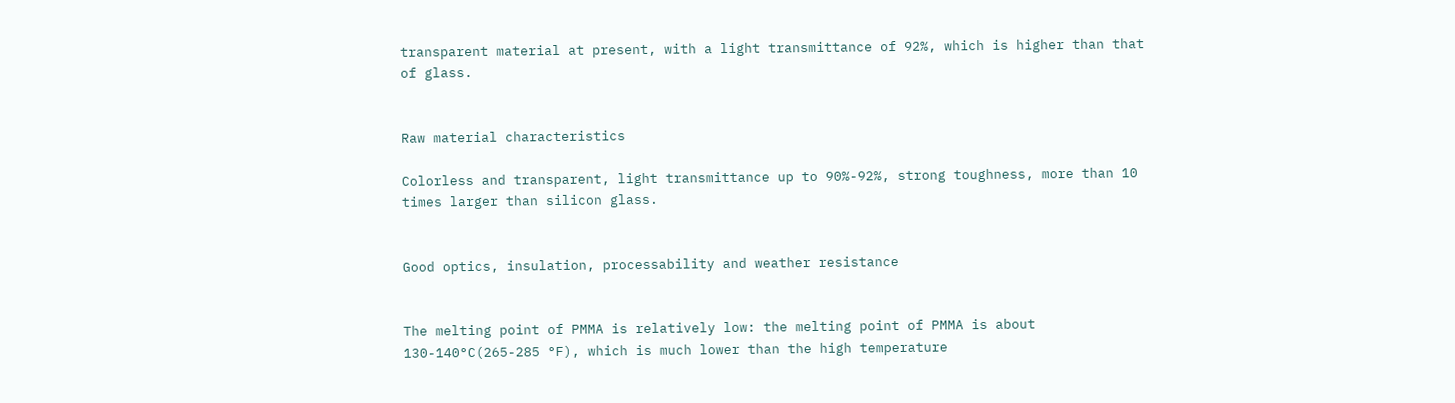transparent material at present, with a light transmittance of 92%, which is higher than that of glass.


Raw material characteristics

Colorless and transparent, light transmittance up to 90%-92%, strong toughness, more than 10 times larger than silicon glass.


Good optics, insulation, processability and weather resistance


The melting point of PMMA is relatively low: the melting point of PMMA is about 130-140°C(265-285 °F), which is much lower than the high temperature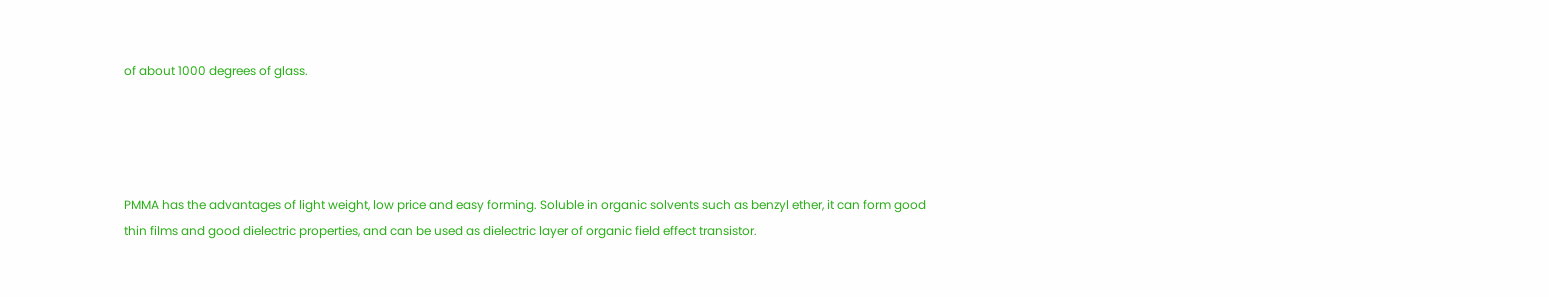of about 1000 degrees of glass.




PMMA has the advantages of light weight, low price and easy forming. Soluble in organic solvents such as benzyl ether, it can form good thin films and good dielectric properties, and can be used as dielectric layer of organic field effect transistor.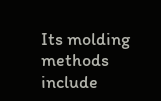Its molding methods include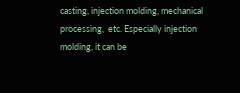casting, injection molding, mechanical processing,  etc. Especially injection molding, it can be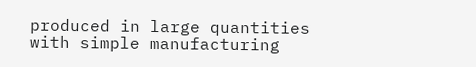produced in large quantities with simple manufacturing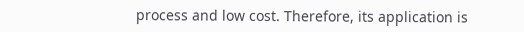process and low cost. Therefore, its application is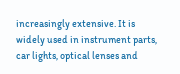increasingly extensive. It is widely used in instrument parts, car lights, optical lenses and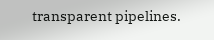transparent pipelines.